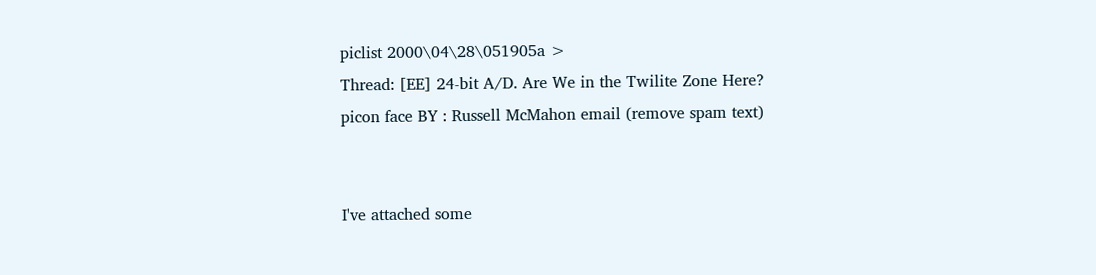piclist 2000\04\28\051905a >
Thread: [EE] 24-bit A/D. Are We in the Twilite Zone Here?
picon face BY : Russell McMahon email (remove spam text)


I've attached some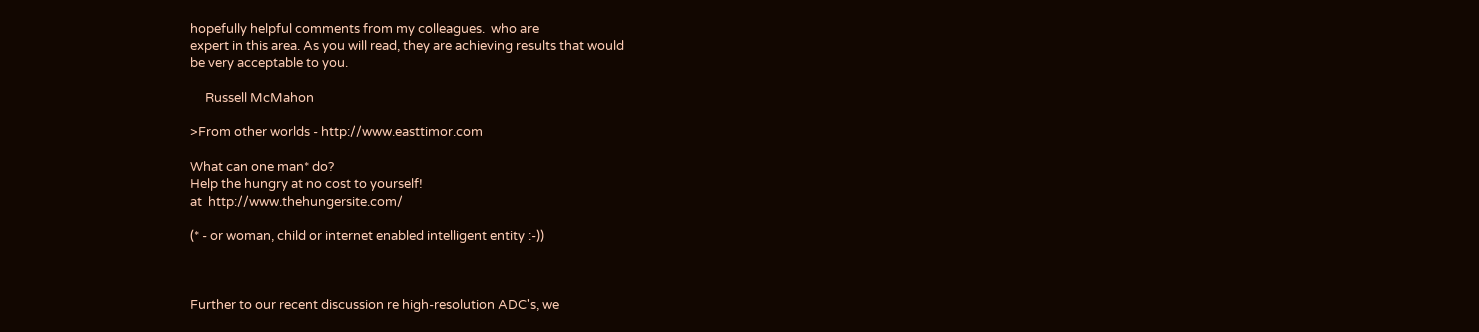hopefully helpful comments from my colleagues.  who are
expert in this area. As you will read, they are achieving results that would
be very acceptable to you.

     Russell McMahon

>From other worlds - http://www.easttimor.com

What can one man* do?
Help the hungry at no cost to yourself!
at  http://www.thehungersite.com/

(* - or woman, child or internet enabled intelligent entity :-))



Further to our recent discussion re high-resolution ADC's, we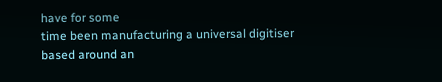have for some
time been manufacturing a universal digitiser based around an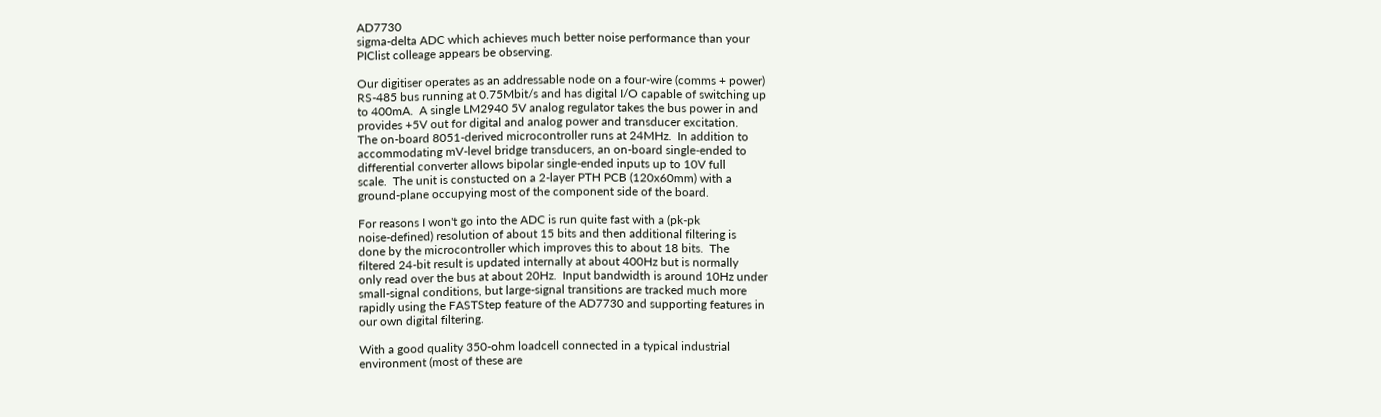AD7730
sigma-delta ADC which achieves much better noise performance than your
PIClist colleage appears be observing.

Our digitiser operates as an addressable node on a four-wire (comms + power)
RS-485 bus running at 0.75Mbit/s and has digital I/O capable of switching up
to 400mA.  A single LM2940 5V analog regulator takes the bus power in and
provides +5V out for digital and analog power and transducer excitation.
The on-board 8051-derived microcontroller runs at 24MHz.  In addition to
accommodating mV-level bridge transducers, an on-board single-ended to
differential converter allows bipolar single-ended inputs up to 10V full
scale.  The unit is constucted on a 2-layer PTH PCB (120x60mm) with a
ground-plane occupying most of the component side of the board.

For reasons I won't go into the ADC is run quite fast with a (pk-pk
noise-defined) resolution of about 15 bits and then additional filtering is
done by the microcontroller which improves this to about 18 bits.  The
filtered 24-bit result is updated internally at about 400Hz but is normally
only read over the bus at about 20Hz.  Input bandwidth is around 10Hz under
small-signal conditions, but large-signal transitions are tracked much more
rapidly using the FASTStep feature of the AD7730 and supporting features in
our own digital filtering.

With a good quality 350-ohm loadcell connected in a typical industrial
environment (most of these are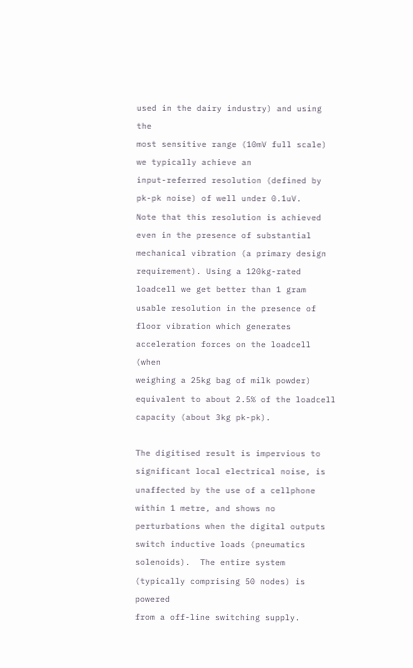used in the dairy industry) and using the
most sensitive range (10mV full scale) we typically achieve an
input-referred resolution (defined by pk-pk noise) of well under 0.1uV.
Note that this resolution is achieved even in the presence of substantial
mechanical vibration (a primary design requirement). Using a 120kg-rated
loadcell we get better than 1 gram usable resolution in the presence of
floor vibration which generates acceleration forces on the loadcell (when
weighing a 25kg bag of milk powder) equivalent to about 2.5% of the loadcell
capacity (about 3kg pk-pk).

The digitised result is impervious to significant local electrical noise, is
unaffected by the use of a cellphone within 1 metre, and shows no
perturbations when the digital outputs switch inductive loads (pneumatics
solenoids).  The entire system (typically comprising 50 nodes) is powered
from a off-line switching supply.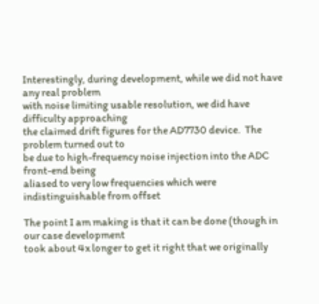Interestingly, during development, while we did not have any real problem
with noise limiting usable resolution, we did have difficulty approaching
the claimed drift figures for the AD7730 device.  The problem turned out to
be due to high-frequency noise injection into the ADC front-end being
aliased to very low frequencies which were indistinguishable from offset

The point I am making is that it can be done (though in our case development
took about 4x longer to get it right that we originally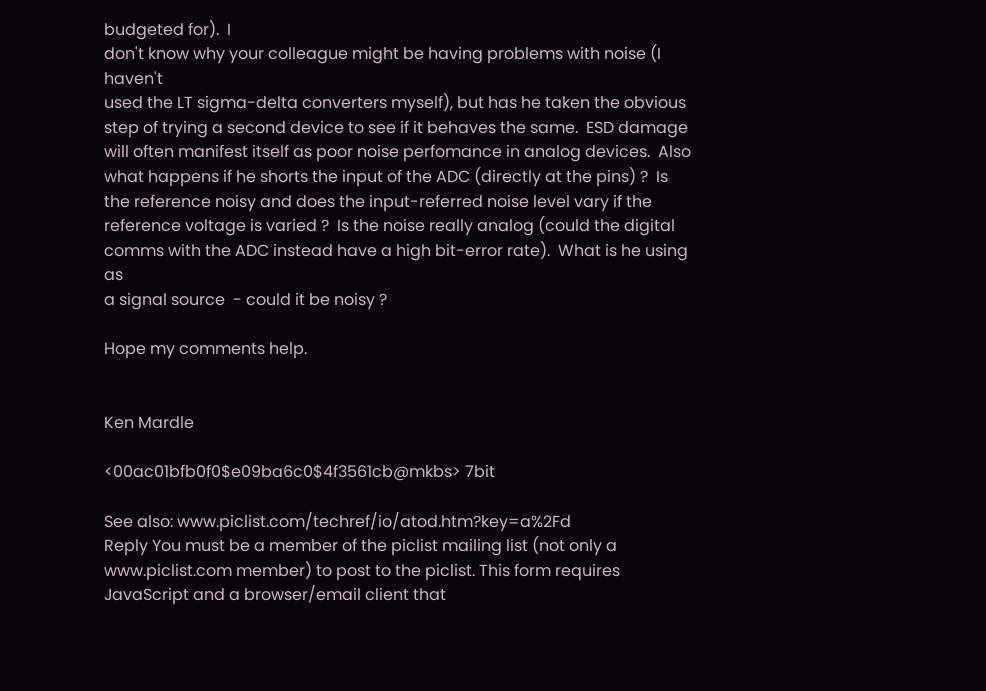budgeted for).  I
don't know why your colleague might be having problems with noise (I haven't
used the LT sigma-delta converters myself), but has he taken the obvious
step of trying a second device to see if it behaves the same.  ESD damage
will often manifest itself as poor noise perfomance in analog devices.  Also
what happens if he shorts the input of the ADC (directly at the pins) ?  Is
the reference noisy and does the input-referred noise level vary if the
reference voltage is varied ?  Is the noise really analog (could the digital
comms with the ADC instead have a high bit-error rate).  What is he using as
a signal source  - could it be noisy ?

Hope my comments help.


Ken Mardle

<00ac01bfb0f0$e09ba6c0$4f3561cb@mkbs> 7bit

See also: www.piclist.com/techref/io/atod.htm?key=a%2Fd
Reply You must be a member of the piclist mailing list (not only a www.piclist.com member) to post to the piclist. This form requires JavaScript and a browser/email client that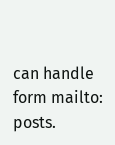can handle form mailto: posts.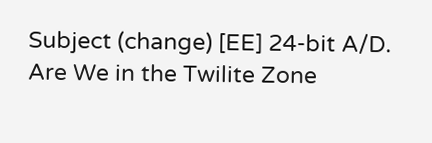Subject (change) [EE] 24-bit A/D. Are We in the Twilite Zone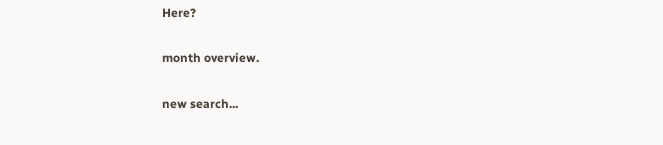Here?

month overview.

new search...